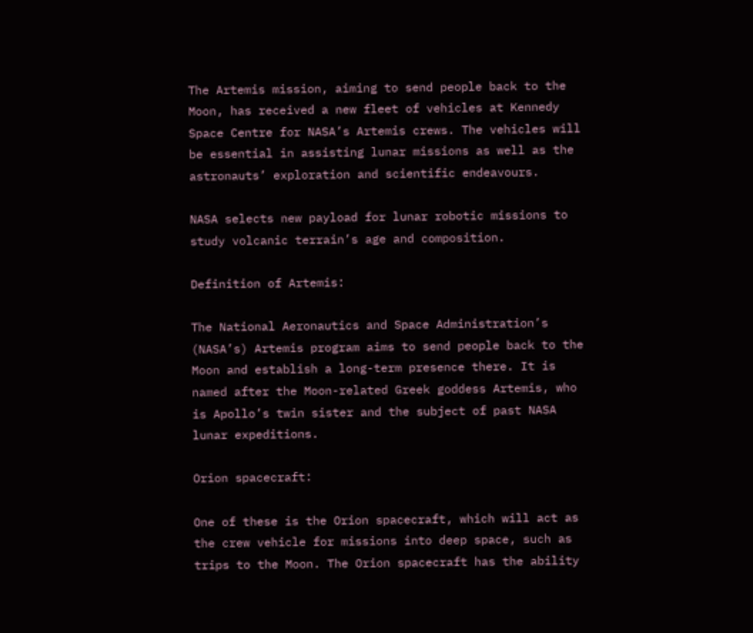The Artemis mission, aiming to send people back to the Moon, has received a new fleet of vehicles at Kennedy Space Centre for NASA’s Artemis crews. The vehicles will be essential in assisting lunar missions as well as the astronauts’ exploration and scientific endeavours.

NASA selects new payload for lunar robotic missions to study volcanic terrain’s age and composition.

Definition of Artemis:

The National Aeronautics and Space Administration’s (NASA’s) Artemis program aims to send people back to the Moon and establish a long-term presence there. It is named after the Moon-related Greek goddess Artemis, who is Apollo’s twin sister and the subject of past NASA lunar expeditions.

Orion spacecraft:

One of these is the Orion spacecraft, which will act as the crew vehicle for missions into deep space, such as trips to the Moon. The Orion spacecraft has the ability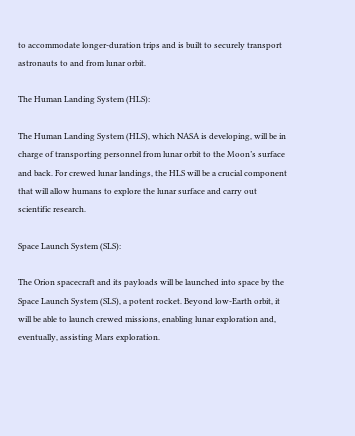to accommodate longer-duration trips and is built to securely transport astronauts to and from lunar orbit.

The Human Landing System (HLS):

The Human Landing System (HLS), which NASA is developing, will be in charge of transporting personnel from lunar orbit to the Moon’s surface and back. For crewed lunar landings, the HLS will be a crucial component that will allow humans to explore the lunar surface and carry out scientific research.

Space Launch System (SLS):

The Orion spacecraft and its payloads will be launched into space by the Space Launch System (SLS), a potent rocket. Beyond low-Earth orbit, it will be able to launch crewed missions, enabling lunar exploration and, eventually, assisting Mars exploration.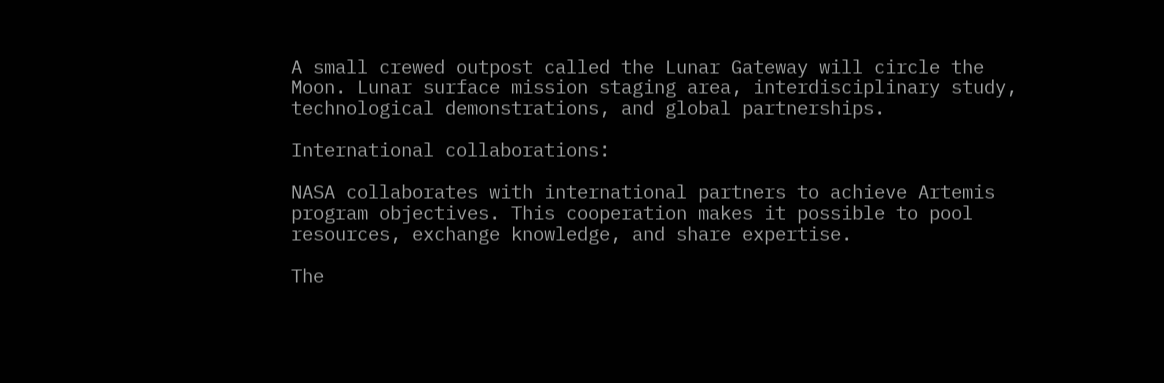A small crewed outpost called the Lunar Gateway will circle the Moon. Lunar surface mission staging area, interdisciplinary study, technological demonstrations, and global partnerships.

International collaborations:

NASA collaborates with international partners to achieve Artemis program objectives. This cooperation makes it possible to pool resources, exchange knowledge, and share expertise.

The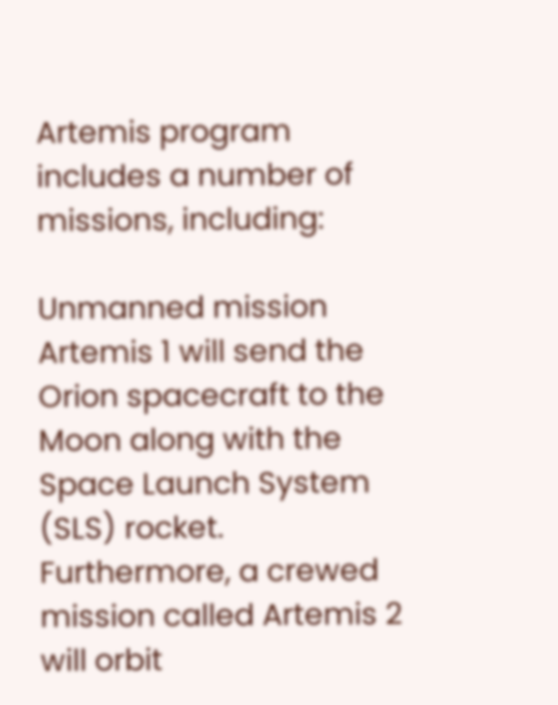Artemis program includes a number of missions, including:

Unmanned mission Artemis 1 will send the Orion spacecraft to the Moon along with the Space Launch System (SLS) rocket. Furthermore, a crewed mission called Artemis 2 will orbit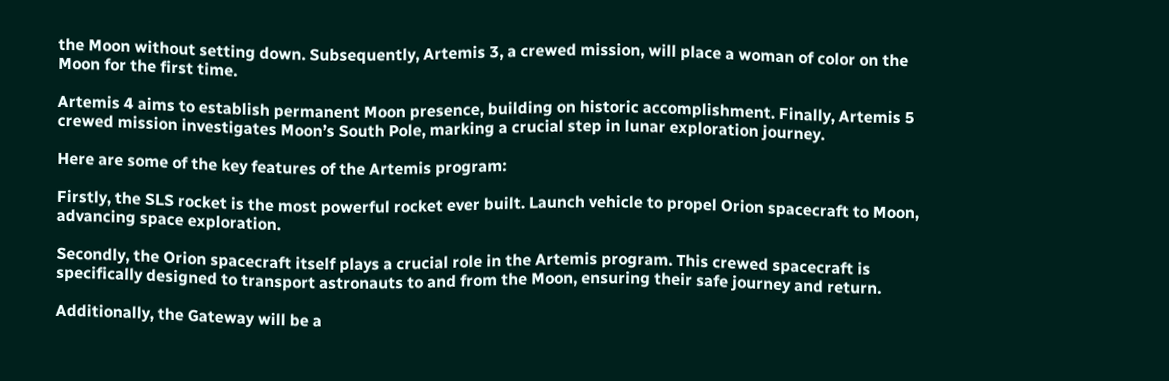the Moon without setting down. Subsequently, Artemis 3, a crewed mission, will place a woman of color on the Moon for the first time.

Artemis 4 aims to establish permanent Moon presence, building on historic accomplishment. Finally, Artemis 5 crewed mission investigates Moon’s South Pole, marking a crucial step in lunar exploration journey.

Here are some of the key features of the Artemis program:

Firstly, the SLS rocket is the most powerful rocket ever built. Launch vehicle to propel Orion spacecraft to Moon, advancing space exploration.

Secondly, the Orion spacecraft itself plays a crucial role in the Artemis program. This crewed spacecraft is specifically designed to transport astronauts to and from the Moon, ensuring their safe journey and return.

Additionally, the Gateway will be a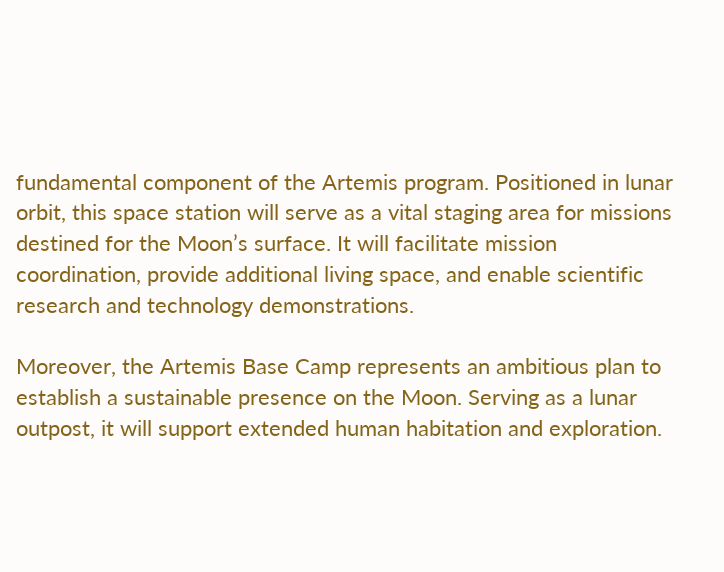fundamental component of the Artemis program. Positioned in lunar orbit, this space station will serve as a vital staging area for missions destined for the Moon’s surface. It will facilitate mission coordination, provide additional living space, and enable scientific research and technology demonstrations.

Moreover, the Artemis Base Camp represents an ambitious plan to establish a sustainable presence on the Moon. Serving as a lunar outpost, it will support extended human habitation and exploration.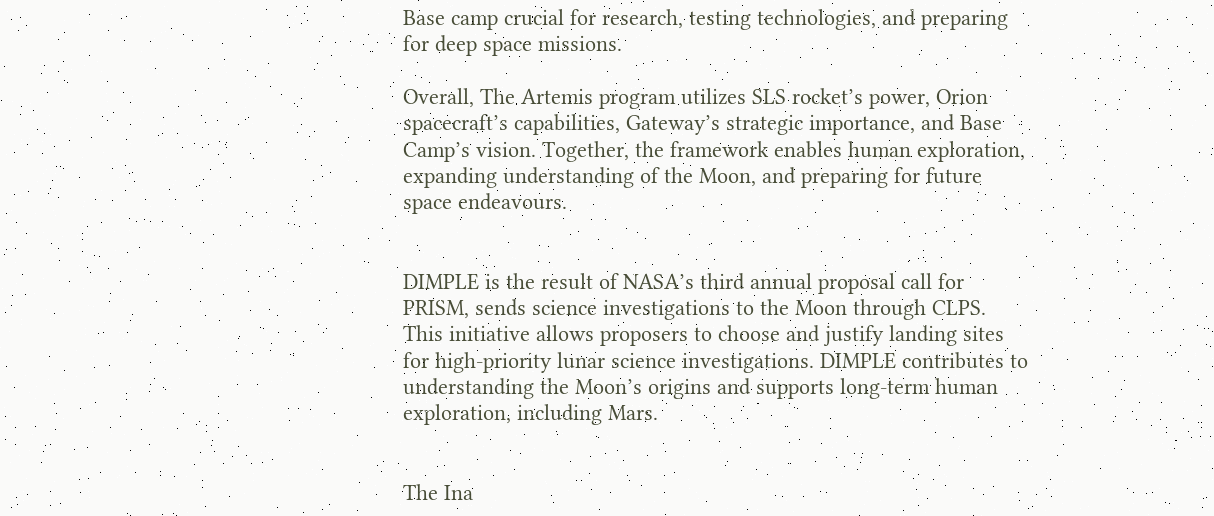Base camp crucial for research, testing technologies, and preparing for deep space missions.

Overall, The Artemis program utilizes SLS rocket’s power, Orion spacecraft’s capabilities, Gateway’s strategic importance, and Base Camp’s vision. Together, the framework enables human exploration, expanding understanding of the Moon, and preparing for future space endeavours.


DIMPLE is the result of NASA’s third annual proposal call for PRISM, sends science investigations to the Moon through CLPS. This initiative allows proposers to choose and justify landing sites for high-priority lunar science investigations. DIMPLE contributes to understanding the Moon’s origins and supports long-term human exploration, including Mars.


The Ina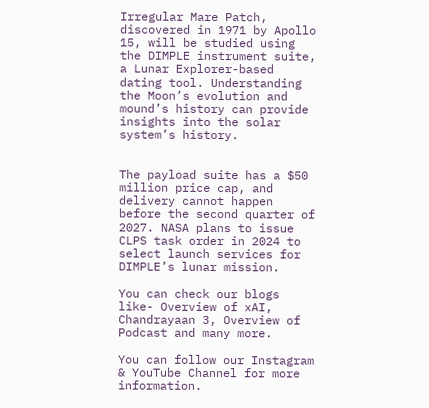Irregular Mare Patch, discovered in 1971 by Apollo 15, will be studied using the DIMPLE instrument suite, a Lunar Explorer-based dating tool. Understanding the Moon’s evolution and mound’s history can provide insights into the solar system’s history.


The payload suite has a $50 million price cap, and delivery cannot happen before the second quarter of 2027. NASA plans to issue CLPS task order in 2024 to select launch services for DIMPLE’s lunar mission.

You can check our blogs like- Overview of xAI, Chandrayaan 3, Overview of Podcast and many more.

You can follow our Instagram & YouTube Channel for more information.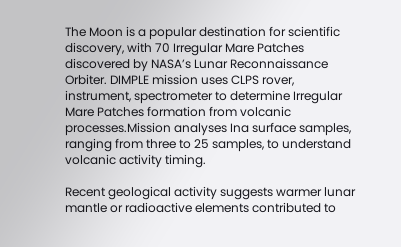The Moon is a popular destination for scientific discovery, with 70 Irregular Mare Patches discovered by NASA’s Lunar Reconnaissance Orbiter. DIMPLE mission uses CLPS rover, instrument, spectrometer to determine Irregular Mare Patches formation from volcanic processes.Mission analyses Ina surface samples, ranging from three to 25 samples, to understand volcanic activity timing.

Recent geological activity suggests warmer lunar mantle or radioactive elements contributed to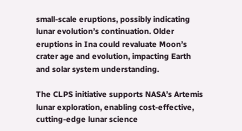small-scale eruptions, possibly indicating lunar evolution’s continuation. Older eruptions in Ina could revaluate Moon’s crater age and evolution, impacting Earth and solar system understanding.

The CLPS initiative supports NASA’s Artemis lunar exploration, enabling cost-effective, cutting-edge lunar science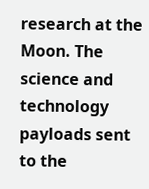research at the Moon. The science and technology payloads sent to the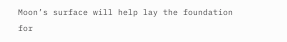Moon’s surface will help lay the foundation for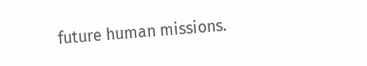future human missions.